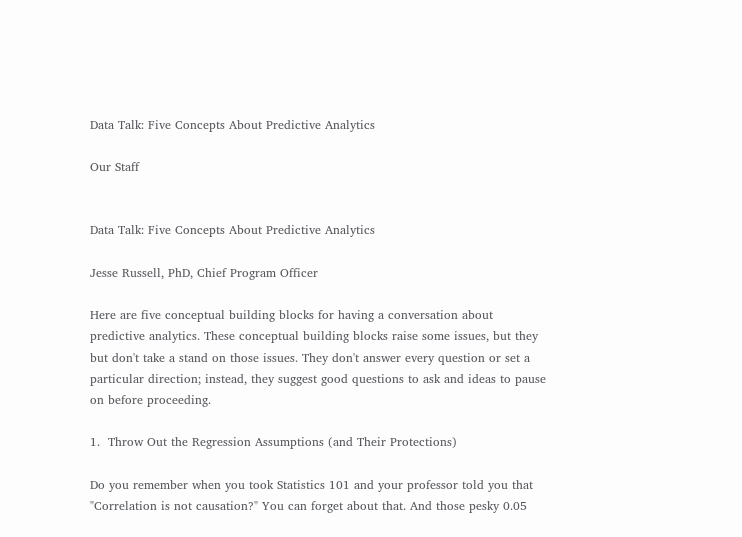Data Talk: Five Concepts About Predictive Analytics

Our Staff


Data Talk: Five Concepts About Predictive Analytics

Jesse Russell, PhD, Chief Program Officer

Here are five conceptual building blocks for having a conversation about predictive analytics. These conceptual building blocks raise some issues, but they but don't take a stand on those issues. They don't answer every question or set a particular direction; instead, they suggest good questions to ask and ideas to pause on before proceeding.

1.  Throw Out the Regression Assumptions (and Their Protections)

Do you remember when you took Statistics 101 and your professor told you that "Correlation is not causation?" You can forget about that. And those pesky 0.05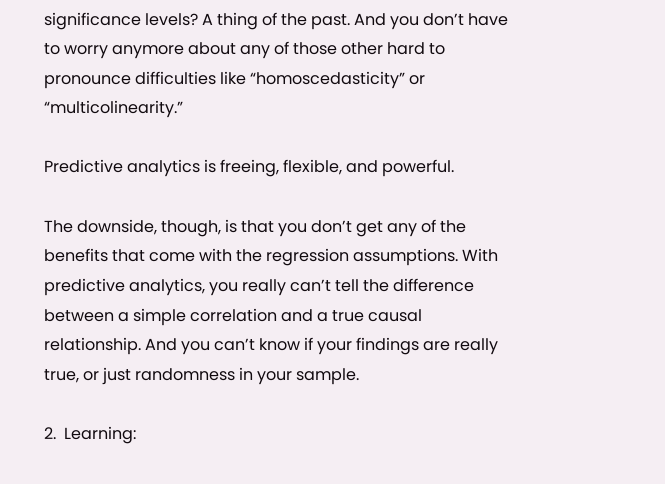significance levels? A thing of the past. And you don’t have to worry anymore about any of those other hard to pronounce difficulties like “homoscedasticity” or “multicolinearity.”

Predictive analytics is freeing, flexible, and powerful.

The downside, though, is that you don’t get any of the benefits that come with the regression assumptions. With predictive analytics, you really can’t tell the difference between a simple correlation and a true causal relationship. And you can’t know if your findings are really true, or just randomness in your sample.

2.  Learning: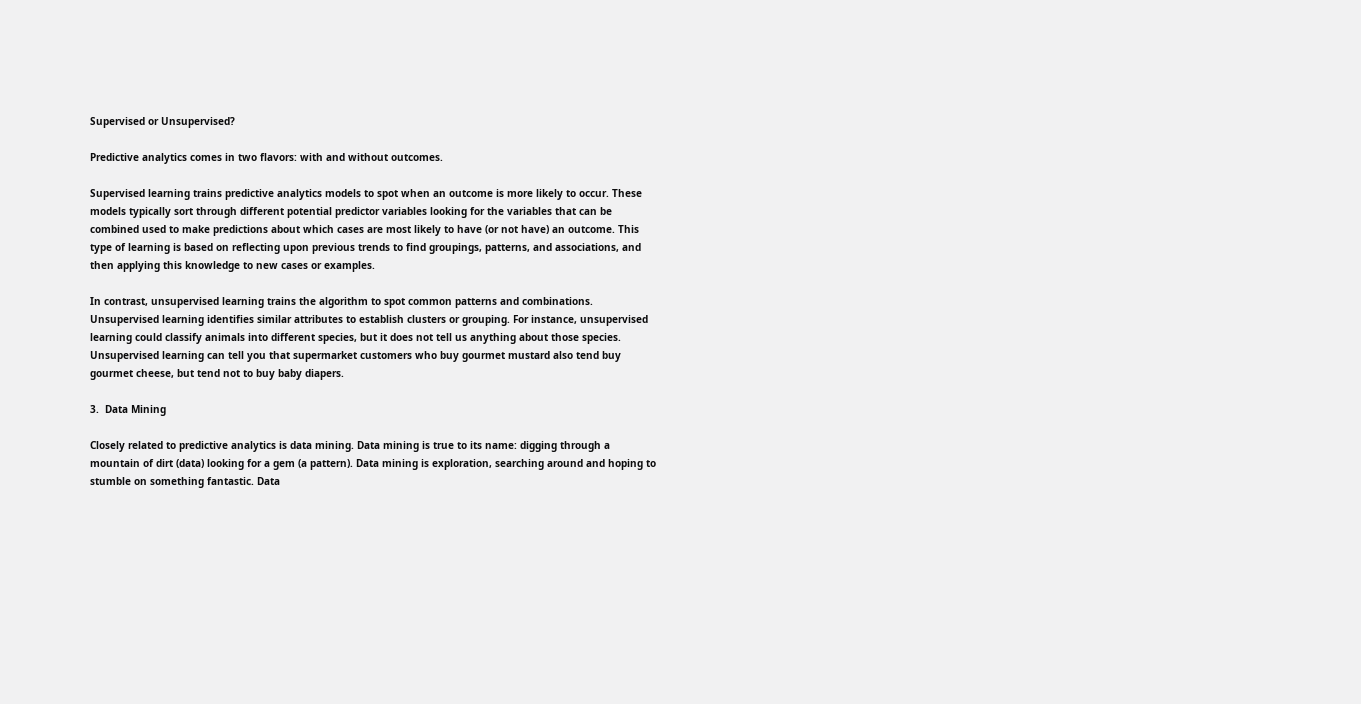Supervised or Unsupervised?

Predictive analytics comes in two flavors: with and without outcomes.

Supervised learning trains predictive analytics models to spot when an outcome is more likely to occur. These models typically sort through different potential predictor variables looking for the variables that can be combined used to make predictions about which cases are most likely to have (or not have) an outcome. This type of learning is based on reflecting upon previous trends to find groupings, patterns, and associations, and then applying this knowledge to new cases or examples.

In contrast, unsupervised learning trains the algorithm to spot common patterns and combinations. Unsupervised learning identifies similar attributes to establish clusters or grouping. For instance, unsupervised learning could classify animals into different species, but it does not tell us anything about those species. Unsupervised learning can tell you that supermarket customers who buy gourmet mustard also tend buy gourmet cheese, but tend not to buy baby diapers.

3.  Data Mining

Closely related to predictive analytics is data mining. Data mining is true to its name: digging through a mountain of dirt (data) looking for a gem (a pattern). Data mining is exploration, searching around and hoping to stumble on something fantastic. Data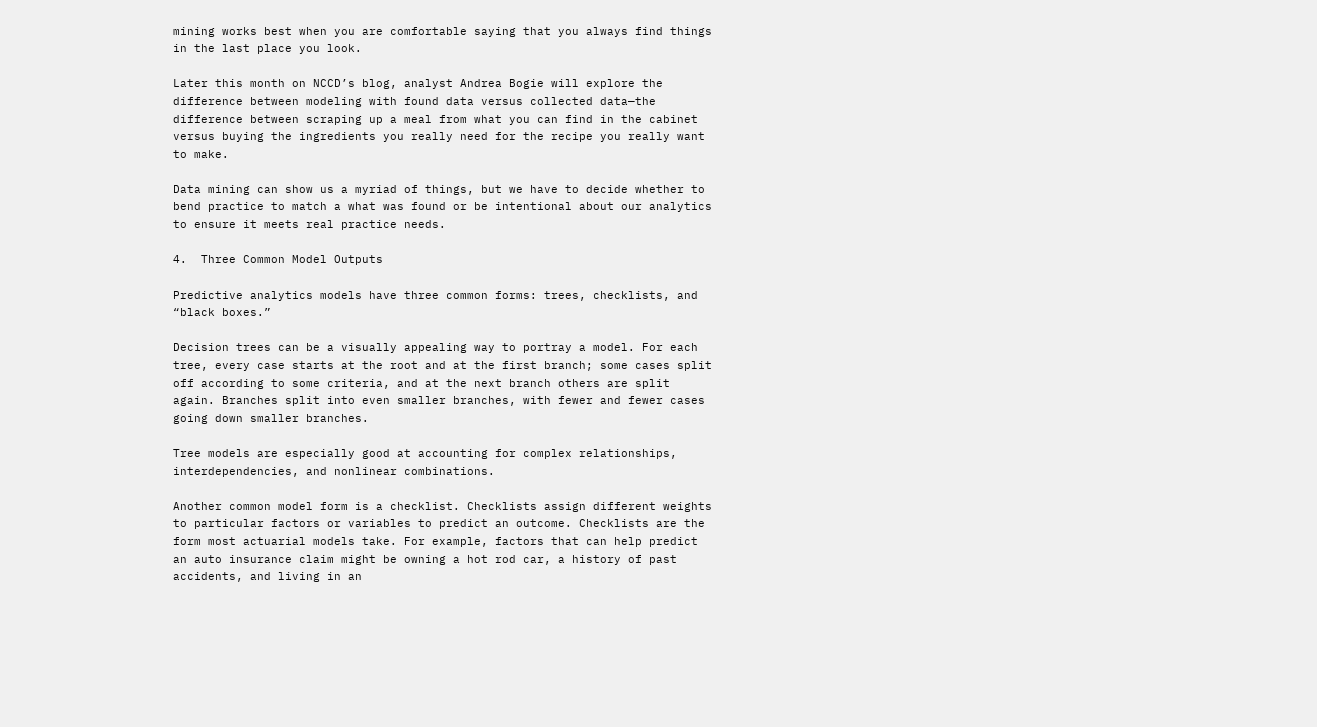mining works best when you are comfortable saying that you always find things in the last place you look.

Later this month on NCCD’s blog, analyst Andrea Bogie will explore the difference between modeling with found data versus collected data—the difference between scraping up a meal from what you can find in the cabinet versus buying the ingredients you really need for the recipe you really want to make.

Data mining can show us a myriad of things, but we have to decide whether to bend practice to match a what was found or be intentional about our analytics to ensure it meets real practice needs.

4.  Three Common Model Outputs

Predictive analytics models have three common forms: trees, checklists, and “black boxes.”

Decision trees can be a visually appealing way to portray a model. For each tree, every case starts at the root and at the first branch; some cases split off according to some criteria, and at the next branch others are split again. Branches split into even smaller branches, with fewer and fewer cases going down smaller branches.

Tree models are especially good at accounting for complex relationships, interdependencies, and nonlinear combinations.

Another common model form is a checklist. Checklists assign different weights to particular factors or variables to predict an outcome. Checklists are the form most actuarial models take. For example, factors that can help predict an auto insurance claim might be owning a hot rod car, a history of past accidents, and living in an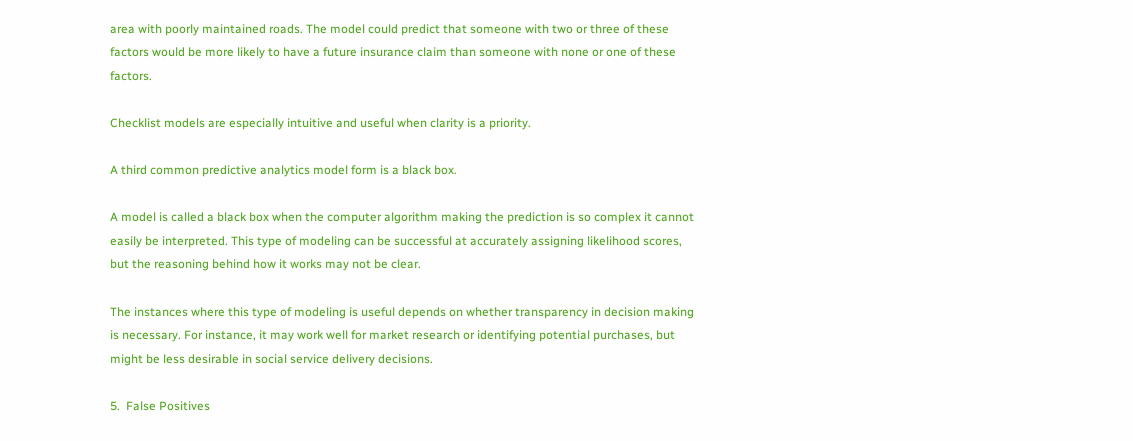area with poorly maintained roads. The model could predict that someone with two or three of these factors would be more likely to have a future insurance claim than someone with none or one of these factors.

Checklist models are especially intuitive and useful when clarity is a priority.

A third common predictive analytics model form is a black box.

A model is called a black box when the computer algorithm making the prediction is so complex it cannot easily be interpreted. This type of modeling can be successful at accurately assigning likelihood scores, but the reasoning behind how it works may not be clear.

The instances where this type of modeling is useful depends on whether transparency in decision making is necessary. For instance, it may work well for market research or identifying potential purchases, but might be less desirable in social service delivery decisions.

5.  False Positives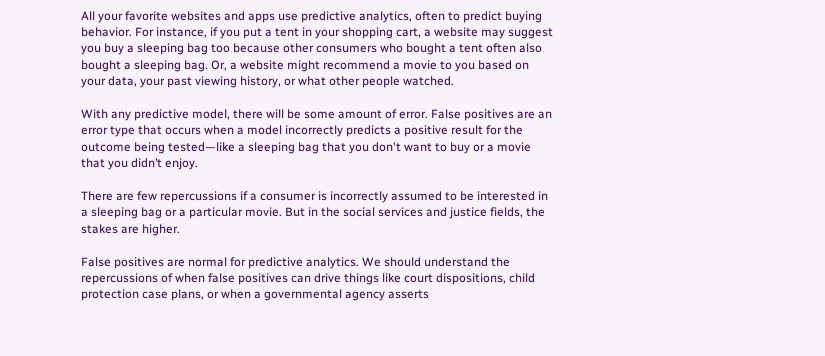All your favorite websites and apps use predictive analytics, often to predict buying behavior. For instance, if you put a tent in your shopping cart, a website may suggest you buy a sleeping bag too because other consumers who bought a tent often also bought a sleeping bag. Or, a website might recommend a movie to you based on your data, your past viewing history, or what other people watched.

With any predictive model, there will be some amount of error. False positives are an error type that occurs when a model incorrectly predicts a positive result for the outcome being tested—like a sleeping bag that you don't want to buy or a movie that you didn’t enjoy.

There are few repercussions if a consumer is incorrectly assumed to be interested in a sleeping bag or a particular movie. But in the social services and justice fields, the stakes are higher.

False positives are normal for predictive analytics. We should understand the repercussions of when false positives can drive things like court dispositions, child protection case plans, or when a governmental agency asserts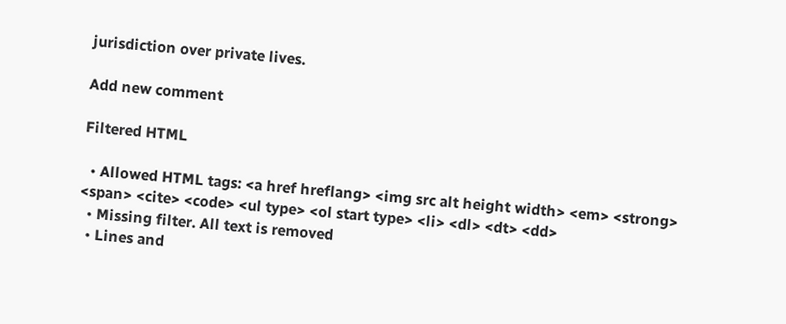jurisdiction over private lives.

Add new comment

Filtered HTML

  • Allowed HTML tags: <a href hreflang> <img src alt height width> <em> <strong> <span> <cite> <code> <ul type> <ol start type> <li> <dl> <dt> <dd>
  • Missing filter. All text is removed
  • Lines and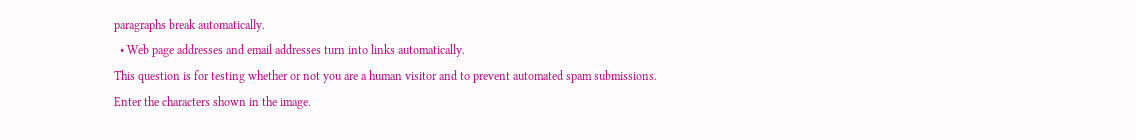paragraphs break automatically.
  • Web page addresses and email addresses turn into links automatically.
This question is for testing whether or not you are a human visitor and to prevent automated spam submissions.
Enter the characters shown in the image.